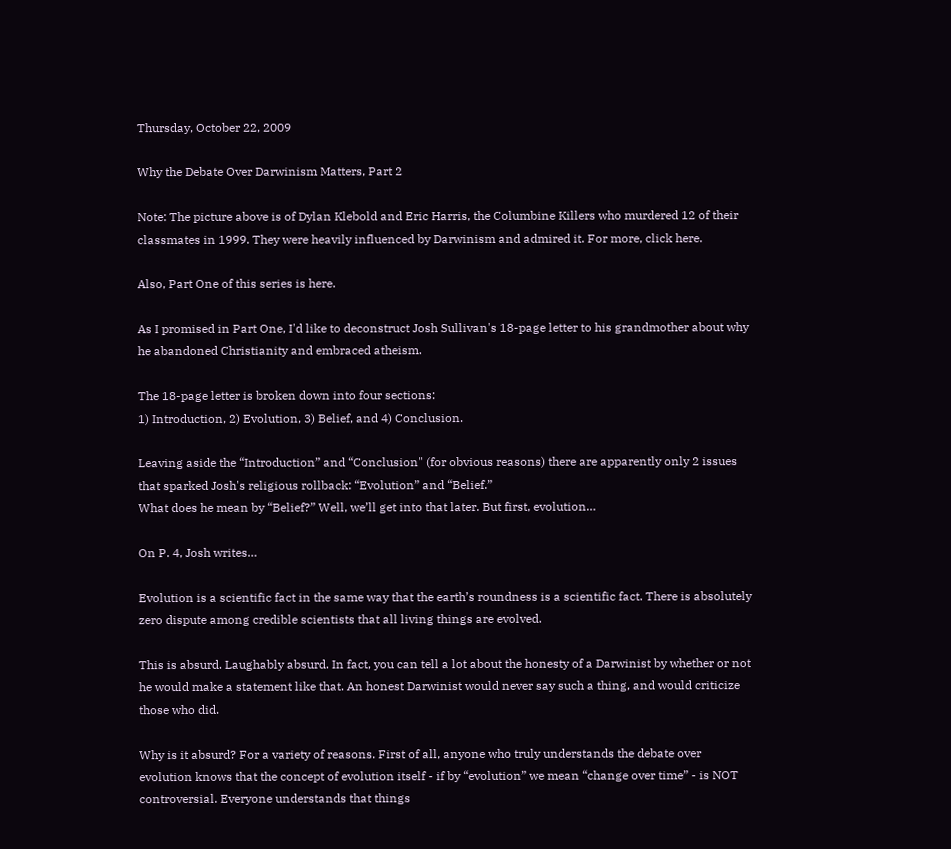Thursday, October 22, 2009

Why the Debate Over Darwinism Matters, Part 2

Note: The picture above is of Dylan Klebold and Eric Harris, the Columbine Killers who murdered 12 of their classmates in 1999. They were heavily influenced by Darwinism and admired it. For more, click here.

Also, Part One of this series is here.

As I promised in Part One, I'd like to deconstruct Josh Sullivan's 18-page letter to his grandmother about why he abandoned Christianity and embraced atheism.

The 18-page letter is broken down into four sections:
1) Introduction, 2) Evolution, 3) Belief, and 4) Conclusion.

Leaving aside the “Introduction” and “Conclusion" (for obvious reasons) there are apparently only 2 issues that sparked Josh's religious rollback: “Evolution” and “Belief.”
What does he mean by “Belief?” Well, we’ll get into that later. But first, evolution…

On P. 4, Josh writes…

Evolution is a scientific fact in the same way that the earth’s roundness is a scientific fact. There is absolutely zero dispute among credible scientists that all living things are evolved.

This is absurd. Laughably absurd. In fact, you can tell a lot about the honesty of a Darwinist by whether or not he would make a statement like that. An honest Darwinist would never say such a thing, and would criticize those who did.

Why is it absurd? For a variety of reasons. First of all, anyone who truly understands the debate over evolution knows that the concept of evolution itself - if by “evolution” we mean “change over time” - is NOT controversial. Everyone understands that things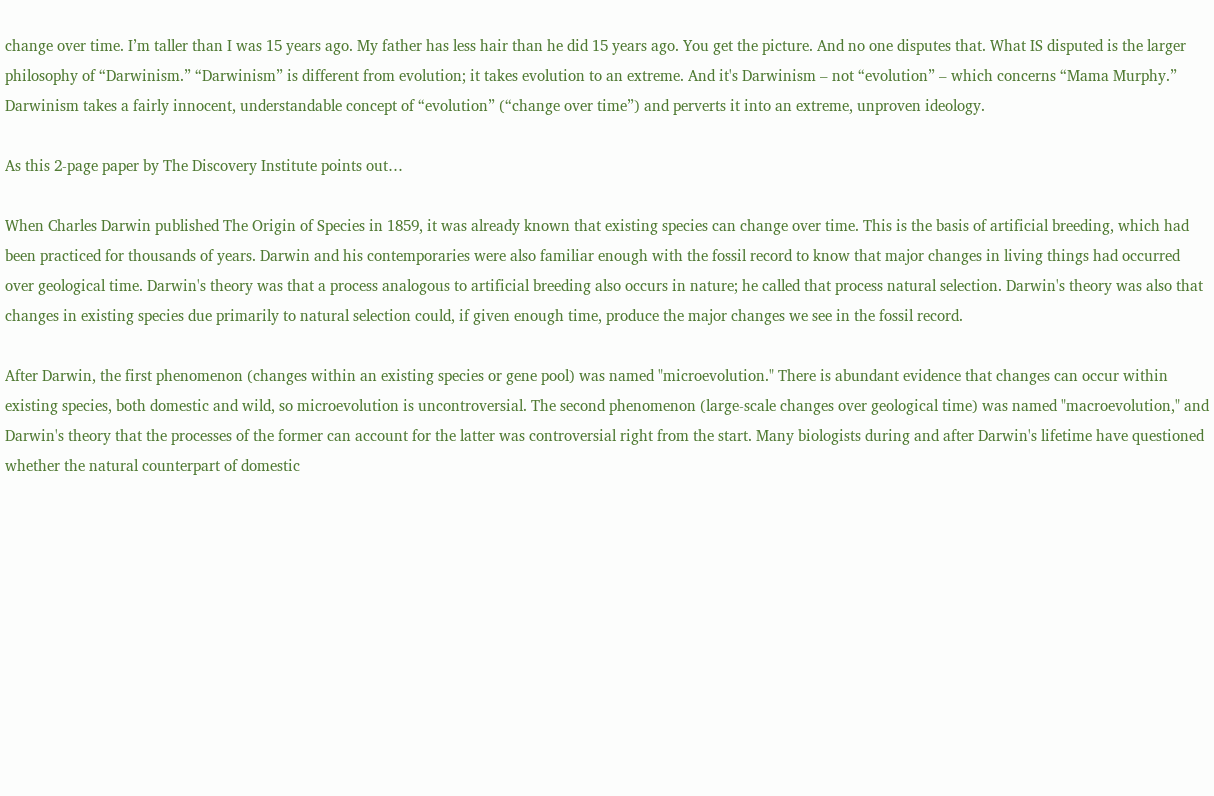change over time. I’m taller than I was 15 years ago. My father has less hair than he did 15 years ago. You get the picture. And no one disputes that. What IS disputed is the larger philosophy of “Darwinism.” “Darwinism” is different from evolution; it takes evolution to an extreme. And it's Darwinism – not “evolution” – which concerns “Mama Murphy.” Darwinism takes a fairly innocent, understandable concept of “evolution” (“change over time”) and perverts it into an extreme, unproven ideology.

As this 2-page paper by The Discovery Institute points out…

When Charles Darwin published The Origin of Species in 1859, it was already known that existing species can change over time. This is the basis of artificial breeding, which had been practiced for thousands of years. Darwin and his contemporaries were also familiar enough with the fossil record to know that major changes in living things had occurred over geological time. Darwin's theory was that a process analogous to artificial breeding also occurs in nature; he called that process natural selection. Darwin's theory was also that changes in existing species due primarily to natural selection could, if given enough time, produce the major changes we see in the fossil record.

After Darwin, the first phenomenon (changes within an existing species or gene pool) was named "microevolution." There is abundant evidence that changes can occur within existing species, both domestic and wild, so microevolution is uncontroversial. The second phenomenon (large-scale changes over geological time) was named "macroevolution," and Darwin's theory that the processes of the former can account for the latter was controversial right from the start. Many biologists during and after Darwin's lifetime have questioned whether the natural counterpart of domestic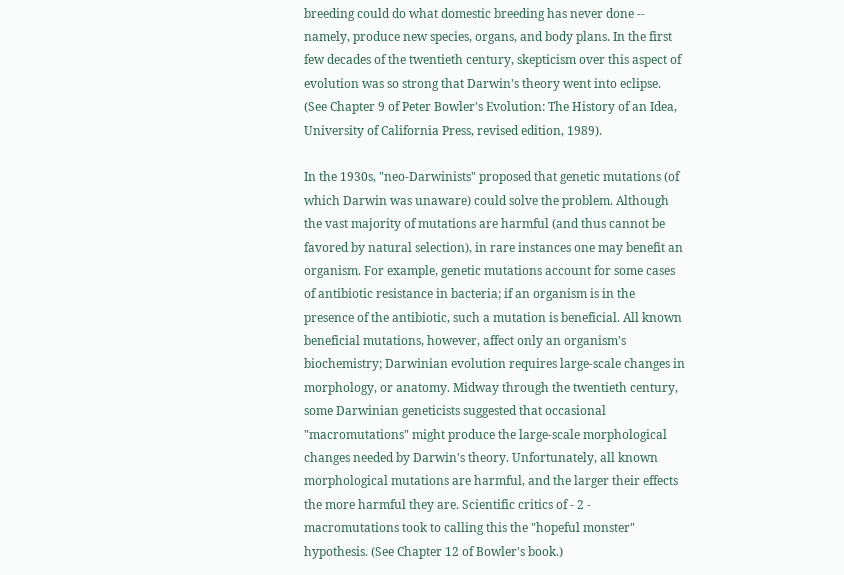breeding could do what domestic breeding has never done -- namely, produce new species, organs, and body plans. In the first few decades of the twentieth century, skepticism over this aspect of evolution was so strong that Darwin's theory went into eclipse. (See Chapter 9 of Peter Bowler's Evolution: The History of an Idea, University of California Press, revised edition, 1989).

In the 1930s, "neo-Darwinists" proposed that genetic mutations (of which Darwin was unaware) could solve the problem. Although the vast majority of mutations are harmful (and thus cannot be favored by natural selection), in rare instances one may benefit an organism. For example, genetic mutations account for some cases of antibiotic resistance in bacteria; if an organism is in the presence of the antibiotic, such a mutation is beneficial. All known beneficial mutations, however, affect only an organism's biochemistry; Darwinian evolution requires large-scale changes in morphology, or anatomy. Midway through the twentieth century, some Darwinian geneticists suggested that occasional "macromutations" might produce the large-scale morphological changes needed by Darwin's theory. Unfortunately, all known morphological mutations are harmful, and the larger their effects the more harmful they are. Scientific critics of - 2 - macromutations took to calling this the "hopeful monster" hypothesis. (See Chapter 12 of Bowler's book.)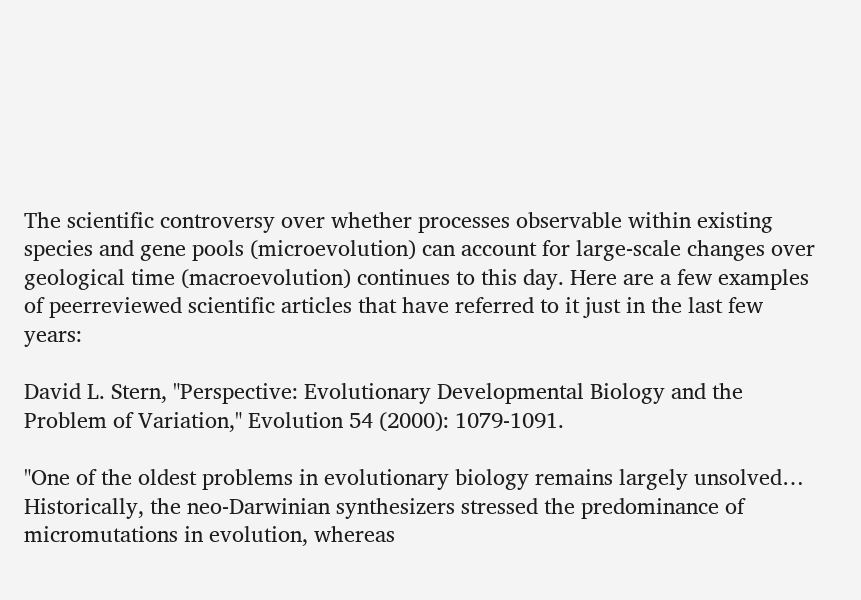The scientific controversy over whether processes observable within existing species and gene pools (microevolution) can account for large-scale changes over geological time (macroevolution) continues to this day. Here are a few examples of peerreviewed scientific articles that have referred to it just in the last few years:

David L. Stern, "Perspective: Evolutionary Developmental Biology and the Problem of Variation," Evolution 54 (2000): 1079-1091.

"One of the oldest problems in evolutionary biology remains largely unsolved… Historically, the neo-Darwinian synthesizers stressed the predominance of micromutations in evolution, whereas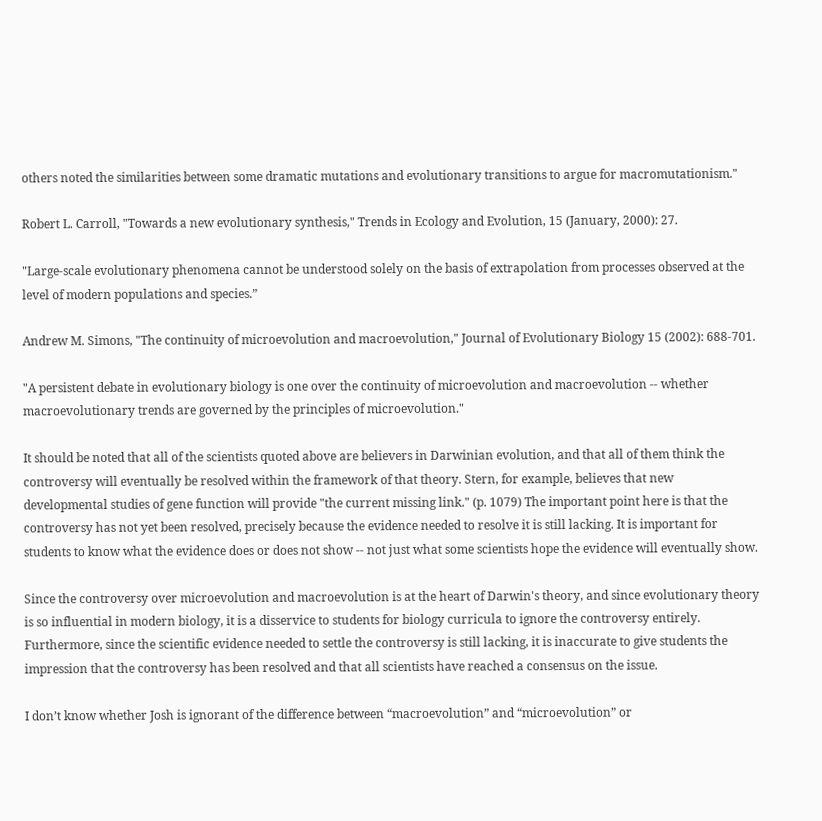others noted the similarities between some dramatic mutations and evolutionary transitions to argue for macromutationism."

Robert L. Carroll, "Towards a new evolutionary synthesis," Trends in Ecology and Evolution, 15 (January, 2000): 27.

"Large-scale evolutionary phenomena cannot be understood solely on the basis of extrapolation from processes observed at the level of modern populations and species.”

Andrew M. Simons, "The continuity of microevolution and macroevolution," Journal of Evolutionary Biology 15 (2002): 688-701.

"A persistent debate in evolutionary biology is one over the continuity of microevolution and macroevolution -- whether macroevolutionary trends are governed by the principles of microevolution."

It should be noted that all of the scientists quoted above are believers in Darwinian evolution, and that all of them think the controversy will eventually be resolved within the framework of that theory. Stern, for example, believes that new developmental studies of gene function will provide "the current missing link." (p. 1079) The important point here is that the controversy has not yet been resolved, precisely because the evidence needed to resolve it is still lacking. It is important for students to know what the evidence does or does not show -- not just what some scientists hope the evidence will eventually show.

Since the controversy over microevolution and macroevolution is at the heart of Darwin's theory, and since evolutionary theory is so influential in modern biology, it is a disservice to students for biology curricula to ignore the controversy entirely. Furthermore, since the scientific evidence needed to settle the controversy is still lacking, it is inaccurate to give students the impression that the controversy has been resolved and that all scientists have reached a consensus on the issue.

I don’t know whether Josh is ignorant of the difference between “macroevolution” and “microevolution” or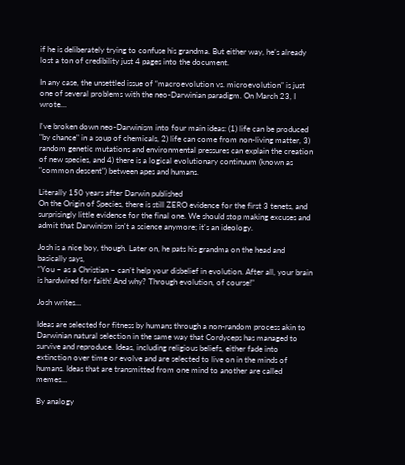if he is deliberately trying to confuse his grandma. But either way, he’s already lost a ton of credibility just 4 pages into the document.

In any case, the unsettled issue of “macroevolution vs. microevolution” is just one of several problems with the neo-Darwinian paradigm. On March 23, I wrote…

I've broken down neo-Darwinism into four main ideas: (1) life can be produced "by chance" in a soup of chemicals, 2) life can come from non-living matter, 3) random genetic mutations and environmental pressures can explain the creation of new species, and 4) there is a logical evolutionary continuum (known as "common descent") between apes and humans.

Literally 150 years after Darwin published
On the Origin of Species, there is still ZERO evidence for the first 3 tenets, and surprisingly little evidence for the final one. We should stop making excuses and admit that Darwinism isn't a science anymore; it's an ideology.

Josh is a nice boy, though. Later on, he pats his grandma on the head and basically says,
“You – as a Christian – can’t help your disbelief in evolution. After all, your brain is hardwired for faith! And why? Through evolution, of course!"

Josh writes…

Ideas are selected for fitness by humans through a non-random process akin to Darwinian natural selection in the same way that Cordyceps has managed to survive and reproduce. Ideas, including religious beliefs, either fade into extinction over time or evolve and are selected to live on in the minds of humans. Ideas that are transmitted from one mind to another are called memes…

By analogy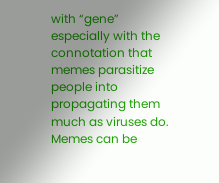with “gene” especially with the connotation that memes parasitize people into propagating them much as viruses do. Memes can be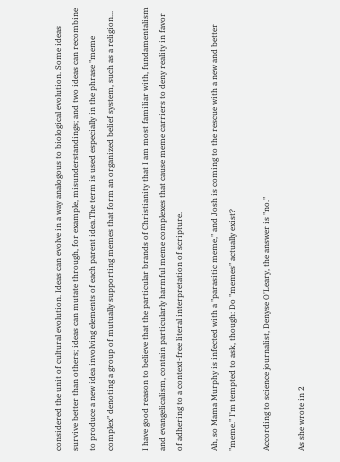considered the unit of cultural evolution. Ideas can evolve in a way analogous to biological evolution. Some ideas survive better than others; ideas can mutate through, for example, misunderstandings; and two ideas can recombine to produce a new idea involving elements of each parent idea.The term is used especially in the phrase "meme complex" denoting a group of mutually supporting memes that form an organized belief system, such as a religion...

I have good reason to believe that the particular brands of Christianity that I am most familiar with, fundamentalism and evangelicalism, contain particularly harmful meme complexes that cause meme carriers to deny reality in favor of adhering to a context-free literal interpretation of scripture.

Ah, so Mama Murphy is infected with a "parasitic meme," and Josh is coming to the rescue with a new and better "meme." I'm tempted to ask, though: Do "memes" actually exist?

According to science journalist, Denyse O'Leary, the answer is "no."

As she wrote in 2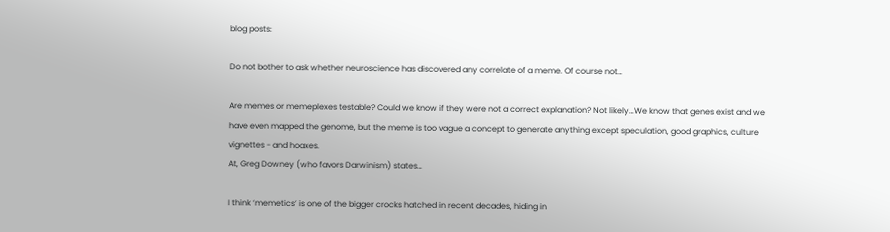blog posts:

Do not bother to ask whether neuroscience has discovered any correlate of a meme. Of course not…

Are memes or memeplexes testable? Could we know if they were not a correct explanation? Not likely…We know that genes exist and we have even mapped the genome, but the meme is too vague a concept to generate anything except speculation, good graphics, culture vignettes - and hoaxes.
At, Greg Downey (who favors Darwinism) states…

I think ‘memetics’ is one of the bigger crocks hatched in recent decades, hiding in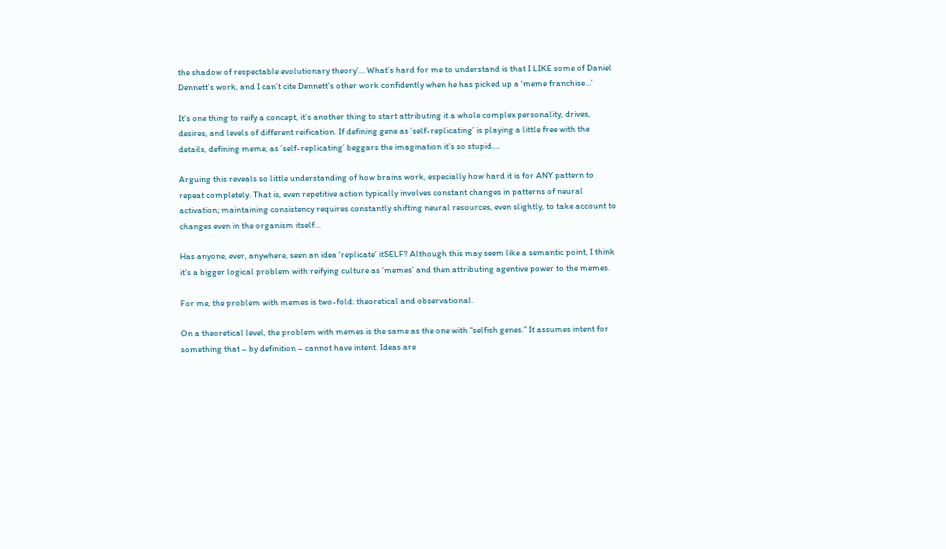the shadow of respectable evolutionary theory’… What’s hard for me to understand is that I LIKE some of Daniel Dennett’s work, and I can’t cite Dennett’s other work confidently when he has picked up a ‘meme franchise…’

It’s one thing to reify a concept, it’s another thing to start attributing it a whole complex personality, drives, desires, and levels of different reification. If defining gene as ’self-replicating’ is playing a little free with the details, defining meme, as ’self-replicating’ beggars the imagination it’s so stupid….

Arguing this reveals so little understanding of how brains work, especially how hard it is for ANY pattern to repeat completely. That is, even repetitive action typically involves constant changes in patterns of neural activation; maintaining consistency requires constantly shifting neural resources, even slightly, to take account to changes even in the organism itself…

Has anyone, ever, anywhere, seen an idea ‘replicate’ itSELF? Although this may seem like a semantic point, I think it’s a bigger logical problem with reifying culture as ‘memes’ and then attributing agentive power to the memes.

For me, the problem with memes is two-fold: theoretical and observational.

On a theoretical level, the problem with memes is the same as the one with “selfish genes.” It assumes intent for something that – by definition – cannot have intent. Ideas are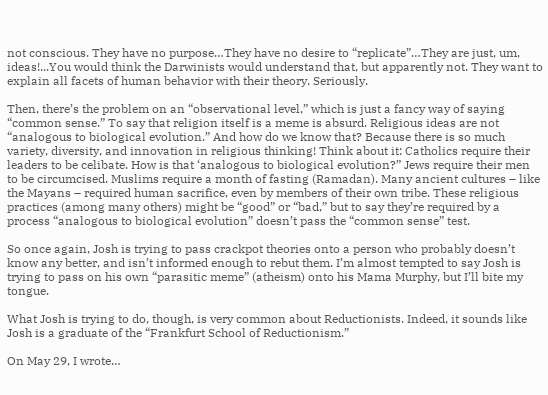not conscious. They have no purpose…They have no desire to “replicate”…They are just, um, ideas!...You would think the Darwinists would understand that, but apparently not. They want to explain all facets of human behavior with their theory. Seriously.

Then, there’s the problem on an “observational level,” which is just a fancy way of saying “common sense.” To say that religion itself is a meme is absurd. Religious ideas are not “analogous to biological evolution.” And how do we know that? Because there is so much variety, diversity, and innovation in religious thinking! Think about it: Catholics require their leaders to be celibate. How is that ‘analogous to biological evolution?” Jews require their men to be circumcised. Muslims require a month of fasting (Ramadan). Many ancient cultures – like the Mayans – required human sacrifice, even by members of their own tribe. These religious practices (among many others) might be “good” or “bad,” but to say they’re required by a process “analogous to biological evolution” doesn’t pass the “common sense” test.

So once again, Josh is trying to pass crackpot theories onto a person who probably doesn’t know any better, and isn’t informed enough to rebut them. I’m almost tempted to say Josh is trying to pass on his own “parasitic meme” (atheism) onto his Mama Murphy, but I’ll bite my tongue.

What Josh is trying to do, though, is very common about Reductionists. Indeed, it sounds like Josh is a graduate of the “Frankfurt School of Reductionism.”

On May 29, I wrote…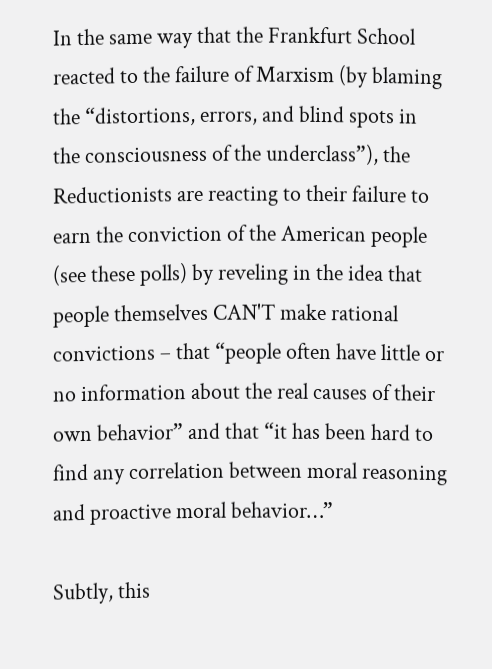In the same way that the Frankfurt School reacted to the failure of Marxism (by blaming the “distortions, errors, and blind spots in the consciousness of the underclass”), the Reductionists are reacting to their failure to earn the conviction of the American people (see these polls) by reveling in the idea that people themselves CAN'T make rational convictions – that “people often have little or no information about the real causes of their own behavior” and that “it has been hard to find any correlation between moral reasoning and proactive moral behavior…”

Subtly, this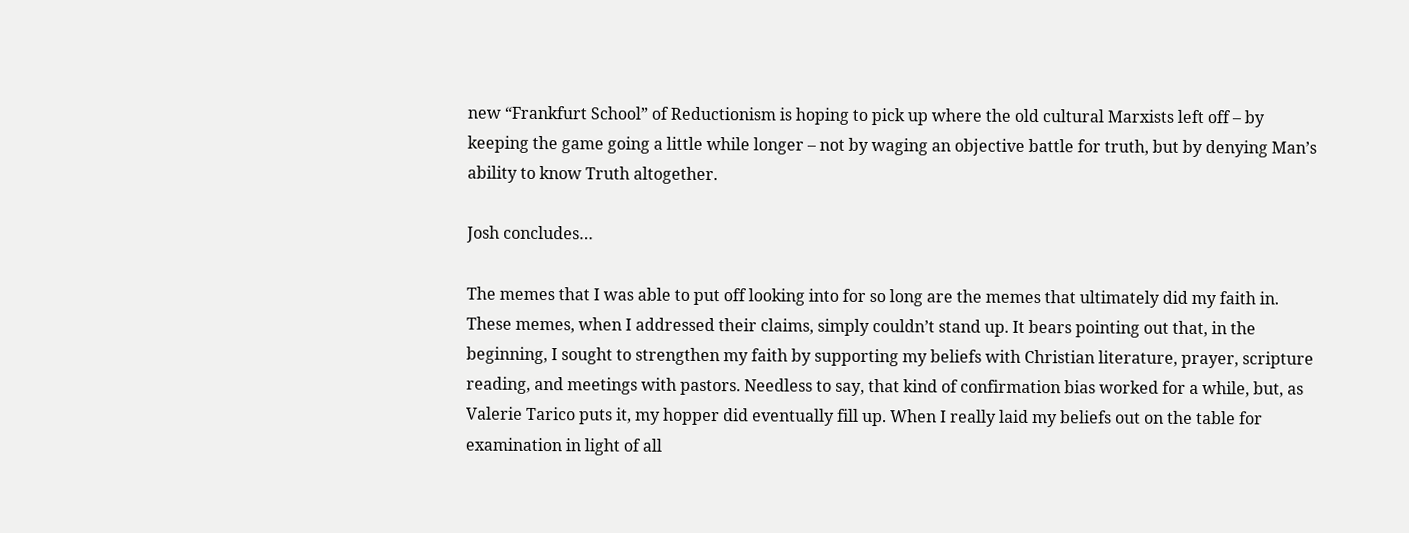new “Frankfurt School” of Reductionism is hoping to pick up where the old cultural Marxists left off – by keeping the game going a little while longer – not by waging an objective battle for truth, but by denying Man’s ability to know Truth altogether.

Josh concludes…

The memes that I was able to put off looking into for so long are the memes that ultimately did my faith in. These memes, when I addressed their claims, simply couldn’t stand up. It bears pointing out that, in the beginning, I sought to strengthen my faith by supporting my beliefs with Christian literature, prayer, scripture reading, and meetings with pastors. Needless to say, that kind of confirmation bias worked for a while, but, as Valerie Tarico puts it, my hopper did eventually fill up. When I really laid my beliefs out on the table for examination in light of all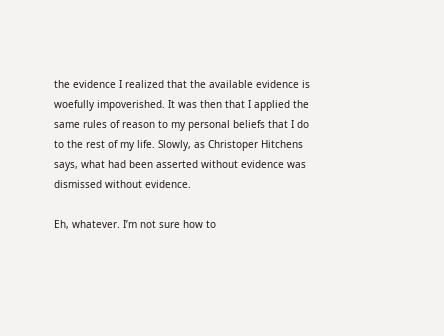the evidence I realized that the available evidence is woefully impoverished. It was then that I applied the same rules of reason to my personal beliefs that I do to the rest of my life. Slowly, as Christoper Hitchens says, what had been asserted without evidence was dismissed without evidence.

Eh, whatever. I’m not sure how to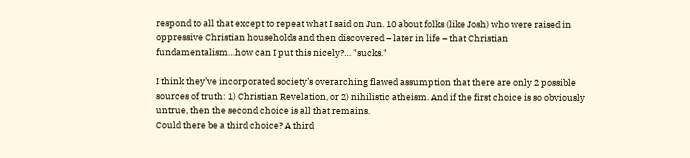respond to all that except to repeat what I said on Jun. 10 about folks (like Josh) who were raised in oppressive Christian households and then discovered – later in life – that Christian fundamentalism…how can I put this nicely?… "sucks."

I think they’ve incorporated society’s overarching flawed assumption that there are only 2 possible sources of truth: 1) Christian Revelation, or 2) nihilistic atheism. And if the first choice is so obviously untrue, then the second choice is all that remains.
Could there be a third choice? A third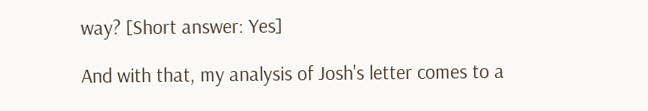way? [Short answer: Yes]

And with that, my analysis of Josh's letter comes to a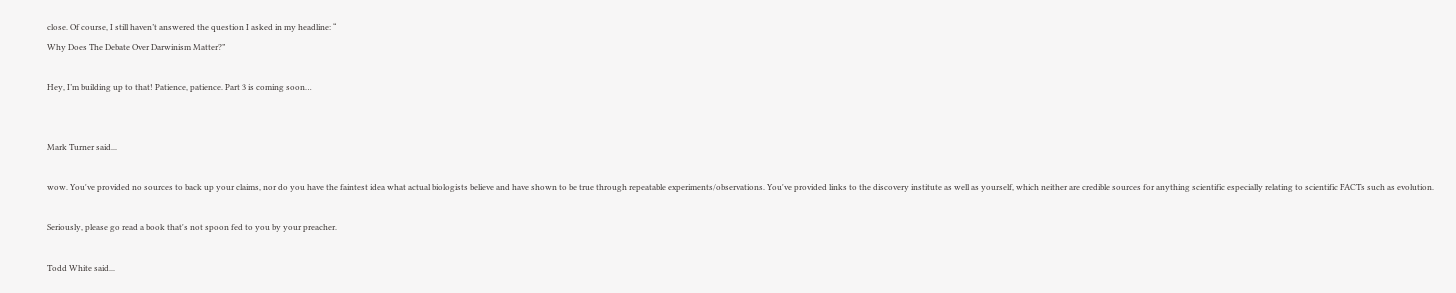close. Of course, I still haven’t answered the question I asked in my headline: “
Why Does The Debate Over Darwinism Matter?”

Hey, I’m building up to that! Patience, patience. Part 3 is coming soon…


Mark Turner said...

wow. You've provided no sources to back up your claims, nor do you have the faintest idea what actual biologists believe and have shown to be true through repeatable experiments/observations. You've provided links to the discovery institute as well as yourself, which neither are credible sources for anything scientific especially relating to scientific FACTs such as evolution.

Seriously, please go read a book that's not spoon fed to you by your preacher.

Todd White said...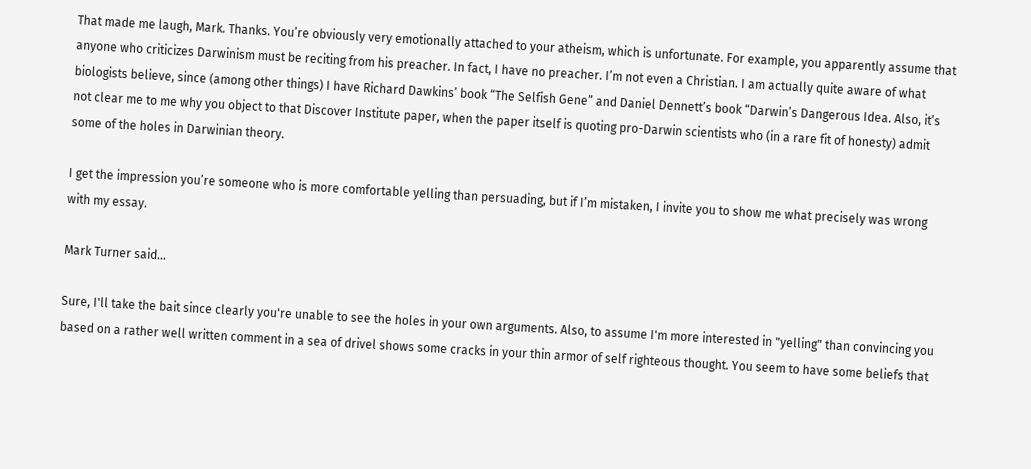That made me laugh, Mark. Thanks. You’re obviously very emotionally attached to your atheism, which is unfortunate. For example, you apparently assume that anyone who criticizes Darwinism must be reciting from his preacher. In fact, I have no preacher. I’m not even a Christian. I am actually quite aware of what biologists believe, since (among other things) I have Richard Dawkins’ book “The Selfish Gene” and Daniel Dennett’s book “Darwin’s Dangerous Idea. Also, it’s not clear me to me why you object to that Discover Institute paper, when the paper itself is quoting pro-Darwin scientists who (in a rare fit of honesty) admit some of the holes in Darwinian theory.

I get the impression you’re someone who is more comfortable yelling than persuading, but if I’m mistaken, I invite you to show me what precisely was wrong with my essay.

Mark Turner said...

Sure, I'll take the bait since clearly you're unable to see the holes in your own arguments. Also, to assume I'm more interested in "yelling" than convincing you based on a rather well written comment in a sea of drivel shows some cracks in your thin armor of self righteous thought. You seem to have some beliefs that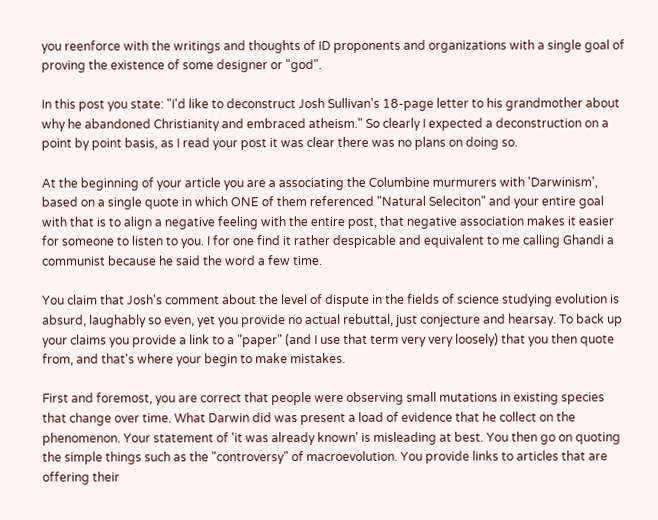you reenforce with the writings and thoughts of ID proponents and organizations with a single goal of proving the existence of some designer or "god".

In this post you state: "I'd like to deconstruct Josh Sullivan's 18-page letter to his grandmother about why he abandoned Christianity and embraced atheism." So clearly I expected a deconstruction on a point by point basis, as I read your post it was clear there was no plans on doing so.

At the beginning of your article you are a associating the Columbine murmurers with 'Darwinism', based on a single quote in which ONE of them referenced "Natural Seleciton" and your entire goal with that is to align a negative feeling with the entire post, that negative association makes it easier for someone to listen to you. I for one find it rather despicable and equivalent to me calling Ghandi a communist because he said the word a few time.

You claim that Josh's comment about the level of dispute in the fields of science studying evolution is absurd, laughably so even, yet you provide no actual rebuttal, just conjecture and hearsay. To back up your claims you provide a link to a "paper" (and I use that term very very loosely) that you then quote from, and that's where your begin to make mistakes.

First and foremost, you are correct that people were observing small mutations in existing species that change over time. What Darwin did was present a load of evidence that he collect on the phenomenon. Your statement of 'it was already known' is misleading at best. You then go on quoting the simple things such as the "controversy" of macroevolution. You provide links to articles that are offering their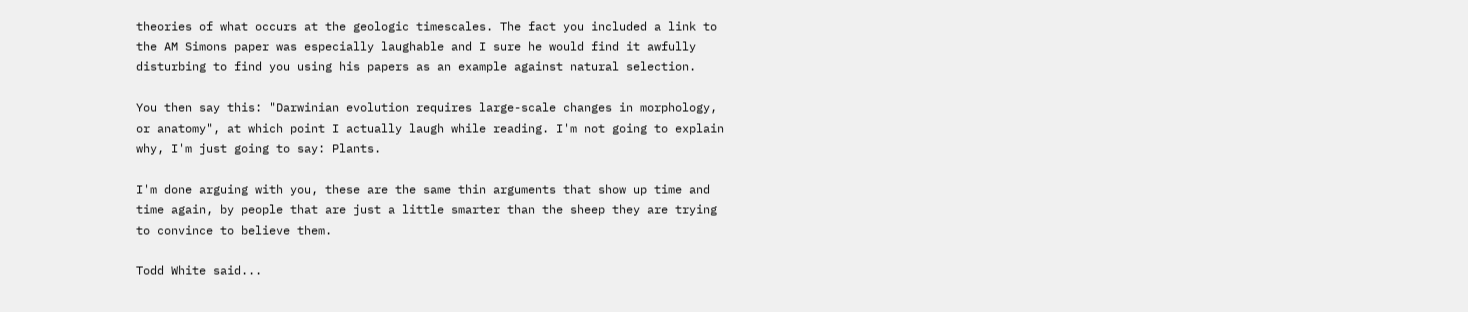theories of what occurs at the geologic timescales. The fact you included a link to the AM Simons paper was especially laughable and I sure he would find it awfully disturbing to find you using his papers as an example against natural selection.

You then say this: "Darwinian evolution requires large-scale changes in morphology, or anatomy", at which point I actually laugh while reading. I'm not going to explain why, I'm just going to say: Plants.

I'm done arguing with you, these are the same thin arguments that show up time and time again, by people that are just a little smarter than the sheep they are trying to convince to believe them.

Todd White said...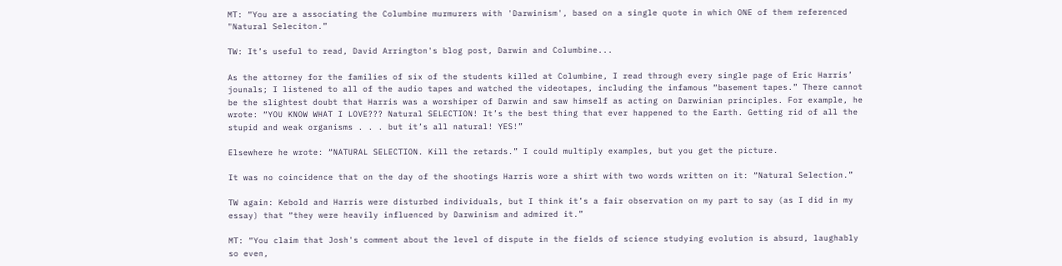MT: “You are a associating the Columbine murmurers with 'Darwinism', based on a single quote in which ONE of them referenced "Natural Seleciton.”

TW: It’s useful to read, David Arrington's blog post, Darwin and Columbine...

As the attorney for the families of six of the students killed at Columbine, I read through every single page of Eric Harris’ jounals; I listened to all of the audio tapes and watched the videotapes, including the infamous “basement tapes.” There cannot be the slightest doubt that Harris was a worshiper of Darwin and saw himself as acting on Darwinian principles. For example, he wrote: “YOU KNOW WHAT I LOVE??? Natural SELECTION! It’s the best thing that ever happened to the Earth. Getting rid of all the stupid and weak organisms . . . but it’s all natural! YES!”

Elsewhere he wrote: “NATURAL SELECTION. Kill the retards.” I could multiply examples, but you get the picture.

It was no coincidence that on the day of the shootings Harris wore a shirt with two words written on it: “Natural Selection.”

TW again: Kebold and Harris were disturbed individuals, but I think it’s a fair observation on my part to say (as I did in my essay) that “they were heavily influenced by Darwinism and admired it.”

MT: “You claim that Josh's comment about the level of dispute in the fields of science studying evolution is absurd, laughably so even,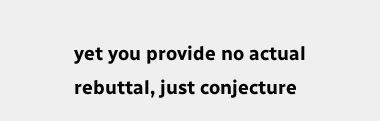yet you provide no actual rebuttal, just conjecture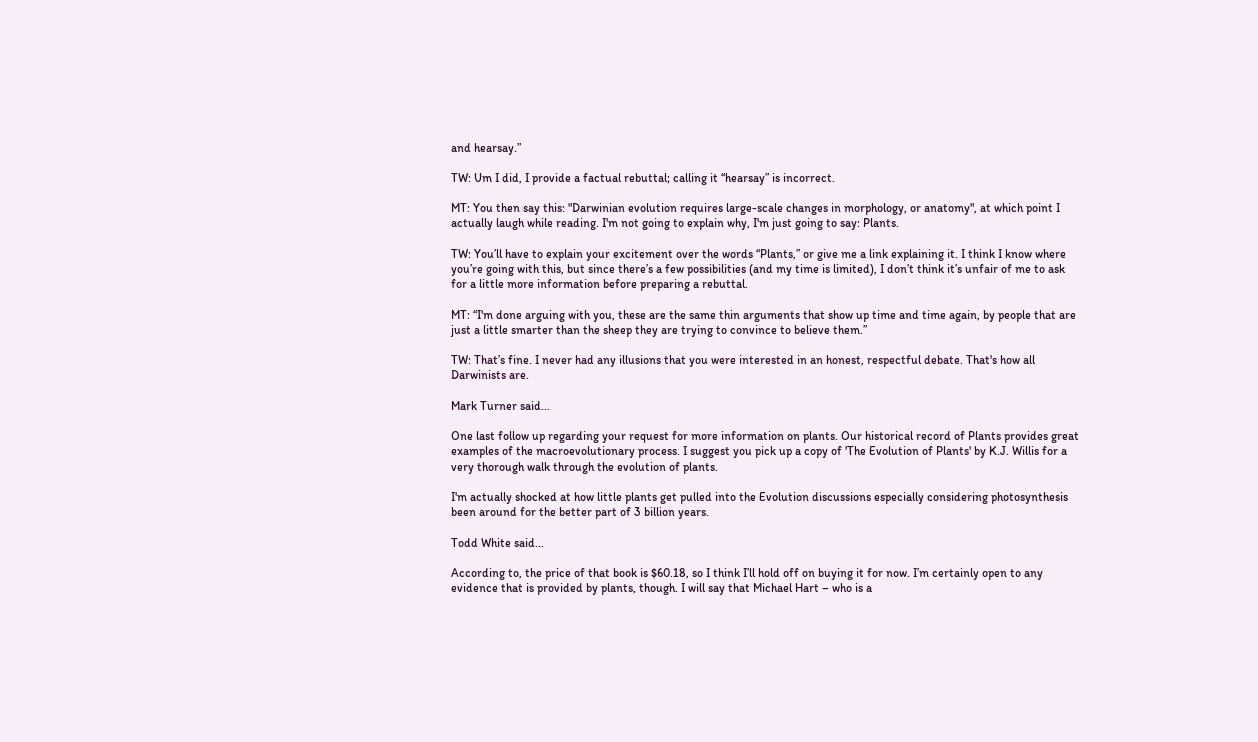and hearsay.”

TW: Um I did, I provide a factual rebuttal; calling it “hearsay” is incorrect.

MT: You then say this: "Darwinian evolution requires large-scale changes in morphology, or anatomy", at which point I actually laugh while reading. I'm not going to explain why, I'm just going to say: Plants.

TW: You’ll have to explain your excitement over the words “Plants,” or give me a link explaining it. I think I know where you’re going with this, but since there’s a few possibilities (and my time is limited), I don’t think it’s unfair of me to ask for a little more information before preparing a rebuttal.

MT: “I'm done arguing with you, these are the same thin arguments that show up time and time again, by people that are just a little smarter than the sheep they are trying to convince to believe them.”

TW: That’s fine. I never had any illusions that you were interested in an honest, respectful debate. That's how all Darwinists are.

Mark Turner said...

One last follow up regarding your request for more information on plants. Our historical record of Plants provides great examples of the macroevolutionary process. I suggest you pick up a copy of 'The Evolution of Plants' by K.J. Willis for a very thorough walk through the evolution of plants.

I'm actually shocked at how little plants get pulled into the Evolution discussions especially considering photosynthesis been around for the better part of 3 billion years.

Todd White said...

According to, the price of that book is $60.18, so I think I’ll hold off on buying it for now. I’m certainly open to any evidence that is provided by plants, though. I will say that Michael Hart – who is a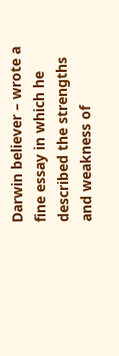Darwin believer – wrote a fine essay in which he described the strengths and weakness of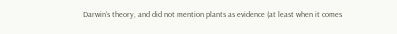Darwin’s theory, and did not mention plants as evidence (at least when it comes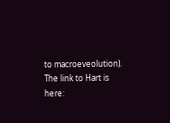to macroeveolution). The link to Hart is here: